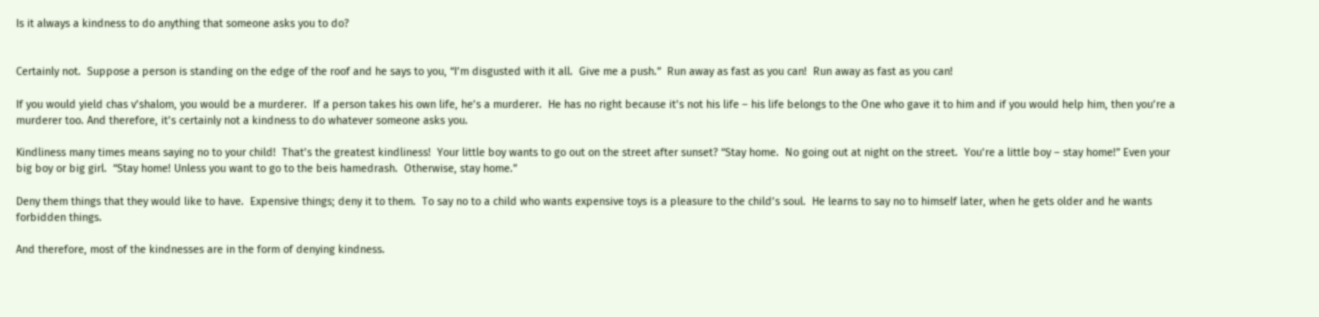Is it always a kindness to do anything that someone asks you to do?


Certainly not.  Suppose a person is standing on the edge of the roof and he says to you, “I’m disgusted with it all.  Give me a push.”  Run away as fast as you can!  Run away as fast as you can!

If you would yield chas v’shalom, you would be a murderer.  If a person takes his own life, he’s a murderer.  He has no right because it’s not his life – his life belongs to the One who gave it to him and if you would help him, then you’re a murderer too. And therefore, it’s certainly not a kindness to do whatever someone asks you.

Kindliness many times means saying no to your child!  That’s the greatest kindliness!  Your little boy wants to go out on the street after sunset? “Stay home.  No going out at night on the street.  You’re a little boy – stay home!” Even your big boy or big girl.  “Stay home! Unless you want to go to the beis hamedrash.  Otherwise, stay home.”

Deny them things that they would like to have.  Expensive things; deny it to them.  To say no to a child who wants expensive toys is a pleasure to the child’s soul.  He learns to say no to himself later, when he gets older and he wants forbidden things.

And therefore, most of the kindnesses are in the form of denying kindness.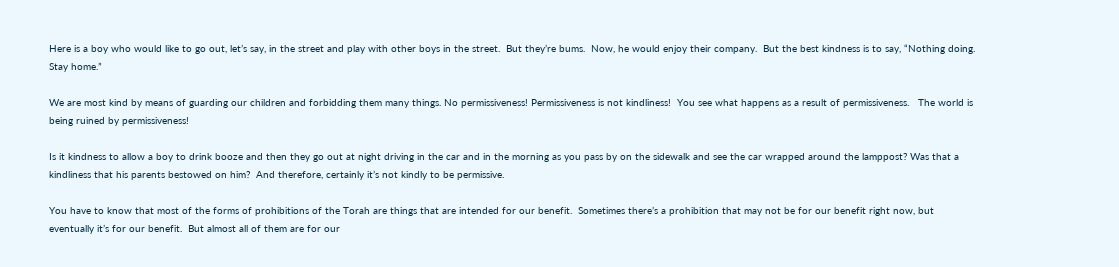Here is a boy who would like to go out, let’s say, in the street and play with other boys in the street.  But they’re bums.  Now, he would enjoy their company.  But the best kindness is to say, “Nothing doing.  Stay home.”

We are most kind by means of guarding our children and forbidding them many things. No permissiveness! Permissiveness is not kindliness!  You see what happens as a result of permissiveness.   The world is being ruined by permissiveness!

Is it kindness to allow a boy to drink booze and then they go out at night driving in the car and in the morning as you pass by on the sidewalk and see the car wrapped around the lamppost? Was that a kindliness that his parents bestowed on him?  And therefore, certainly it’s not kindly to be permissive.

You have to know that most of the forms of prohibitions of the Torah are things that are intended for our benefit.  Sometimes there’s a prohibition that may not be for our benefit right now, but eventually it’s for our benefit.  But almost all of them are for our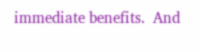immediate benefits.  And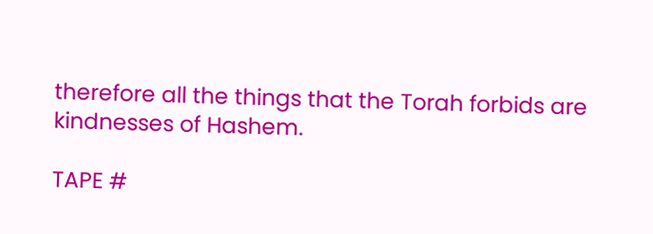therefore all the things that the Torah forbids are kindnesses of Hashem.

TAPE #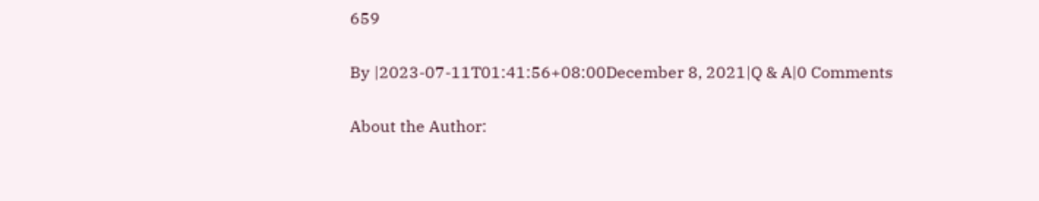659

By |2023-07-11T01:41:56+08:00December 8, 2021|Q & A|0 Comments

About the Author: